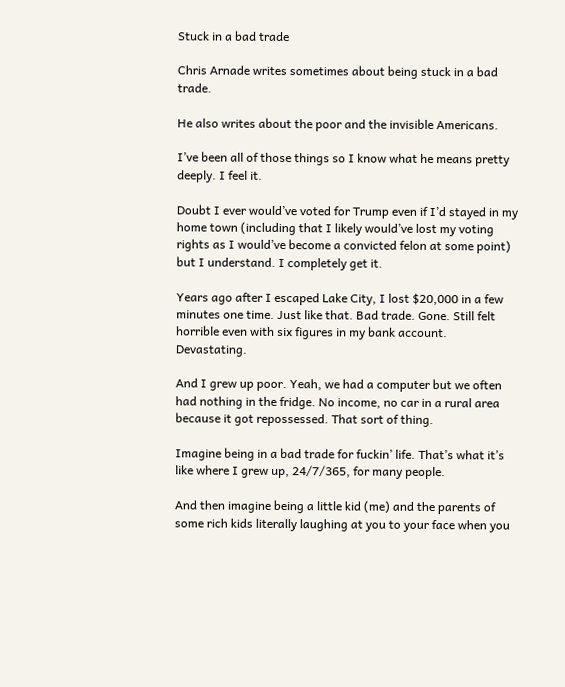Stuck in a bad trade

Chris Arnade writes sometimes about being stuck in a bad trade.

He also writes about the poor and the invisible Americans.

I’ve been all of those things so I know what he means pretty deeply. I feel it.

Doubt I ever would’ve voted for Trump even if I’d stayed in my home town (including that I likely would’ve lost my voting rights as I would’ve become a convicted felon at some point) but I understand. I completely get it.

Years ago after I escaped Lake City, I lost $20,000 in a few minutes one time. Just like that. Bad trade. Gone. Still felt horrible even with six figures in my bank account. Devastating.

And I grew up poor. Yeah, we had a computer but we often had nothing in the fridge. No income, no car in a rural area because it got repossessed. That sort of thing.

Imagine being in a bad trade for fuckin’ life. That’s what it’s like where I grew up, 24/7/365, for many people.

And then imagine being a little kid (me) and the parents of some rich kids literally laughing at you to your face when you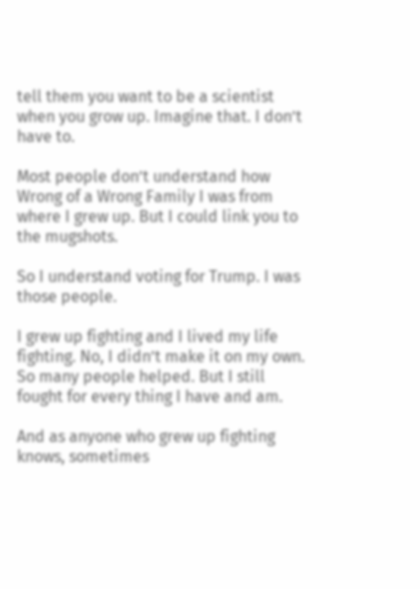tell them you want to be a scientist when you grow up. Imagine that. I don’t have to.

Most people don’t understand how Wrong of a Wrong Family I was from where I grew up. But I could link you to the mugshots.

So I understand voting for Trump. I was those people.

I grew up fighting and I lived my life fighting. No, I didn’t make it on my own. So many people helped. But I still fought for every thing I have and am.

And as anyone who grew up fighting knows, sometimes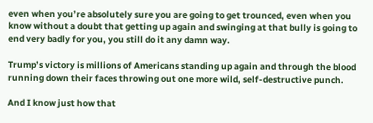even when you’re absolutely sure you are going to get trounced, even when you know without a doubt that getting up again and swinging at that bully is going to end very badly for you, you still do it any damn way.

Trump’s victory is millions of Americans standing up again and through the blood running down their faces throwing out one more wild, self-destructive punch.

And I know just how that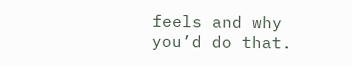feels and why you’d do that.